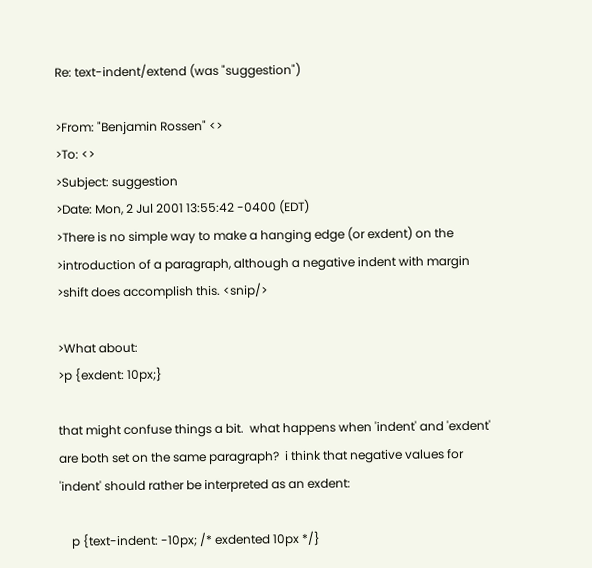Re: text-indent/extend (was "suggestion")

>From: "Benjamin Rossen" <>
>To: <>
>Subject: suggestion
>Date: Mon, 2 Jul 2001 13:55:42 -0400 (EDT)
>There is no simple way to make a hanging edge (or exdent) on the
>introduction of a paragraph, although a negative indent with margin
>shift does accomplish this. <snip/>

>What about:
>p {exdent: 10px;}

that might confuse things a bit.  what happens when 'indent' and 'exdent'
are both set on the same paragraph?  i think that negative values for
'indent' should rather be interpreted as an exdent:

    p {text-indent: -10px; /* exdented 10px */}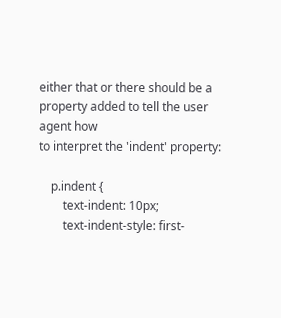either that or there should be a property added to tell the user agent how
to interpret the 'indent' property:

    p.indent {
        text-indent: 10px;
        text-indent-style: first-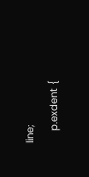line;
    p.exdent {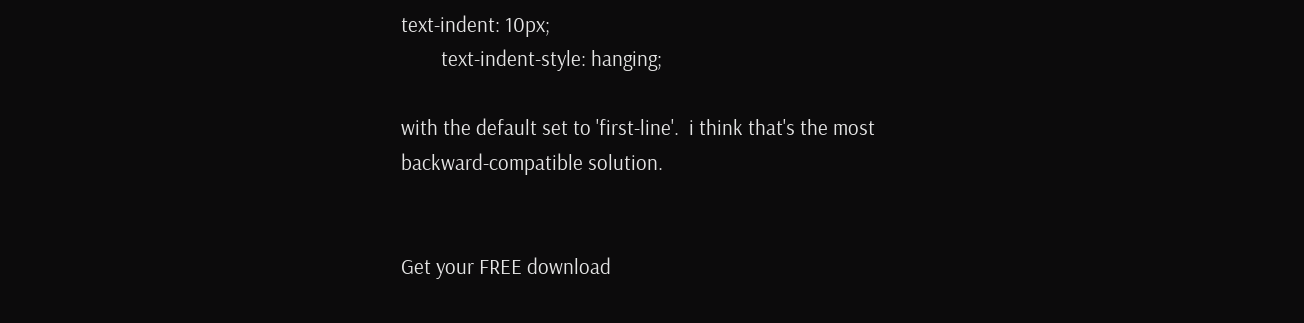text-indent: 10px;
        text-indent-style: hanging;

with the default set to 'first-line'.  i think that's the most
backward-compatible solution.


Get your FREE download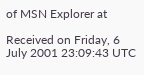of MSN Explorer at

Received on Friday, 6 July 2001 23:09:43 UTC